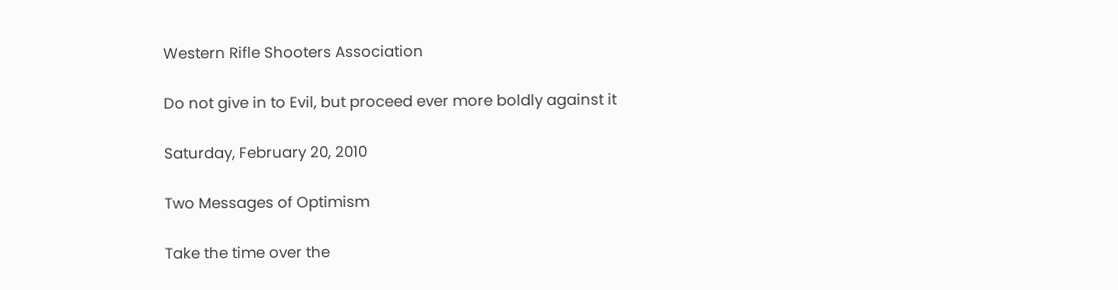Western Rifle Shooters Association

Do not give in to Evil, but proceed ever more boldly against it

Saturday, February 20, 2010

Two Messages of Optimism

Take the time over the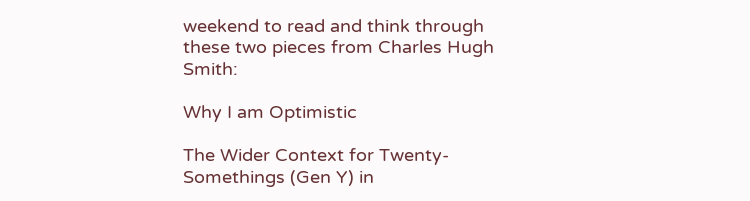weekend to read and think through these two pieces from Charles Hugh Smith:

Why I am Optimistic

The Wider Context for Twenty-Somethings (Gen Y) in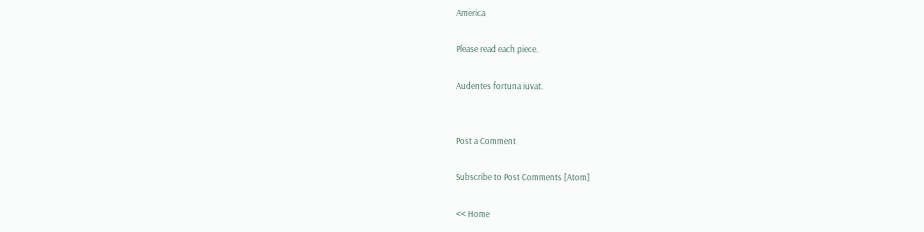America

Please read each piece.

Audentes fortuna iuvat.


Post a Comment

Subscribe to Post Comments [Atom]

<< Home